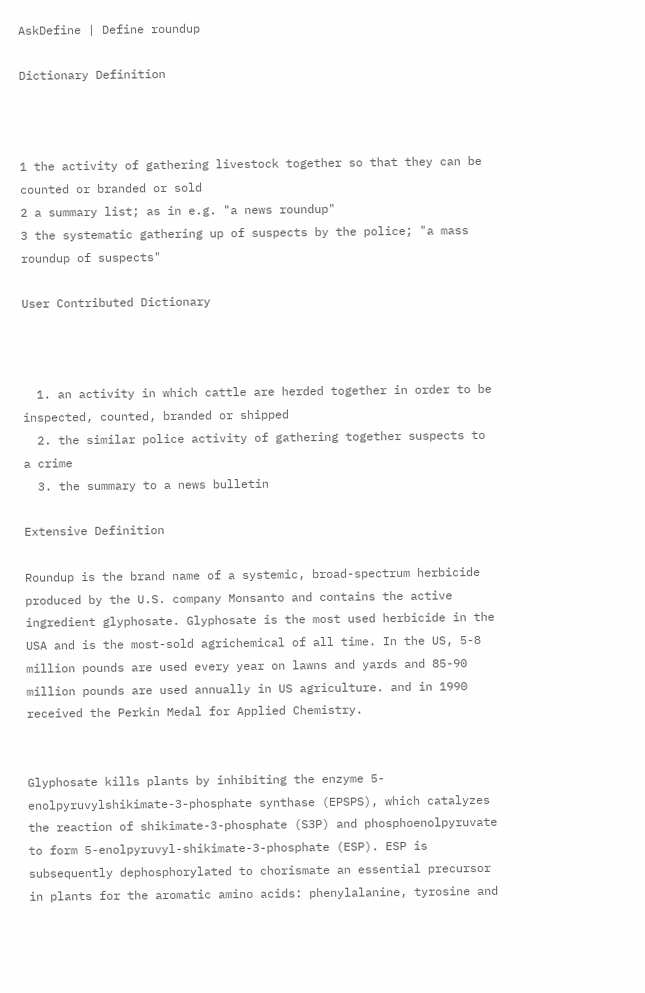AskDefine | Define roundup

Dictionary Definition



1 the activity of gathering livestock together so that they can be counted or branded or sold
2 a summary list; as in e.g. "a news roundup"
3 the systematic gathering up of suspects by the police; "a mass roundup of suspects"

User Contributed Dictionary



  1. an activity in which cattle are herded together in order to be inspected, counted, branded or shipped
  2. the similar police activity of gathering together suspects to a crime
  3. the summary to a news bulletin

Extensive Definition

Roundup is the brand name of a systemic, broad-spectrum herbicide produced by the U.S. company Monsanto and contains the active ingredient glyphosate. Glyphosate is the most used herbicide in the USA and is the most-sold agrichemical of all time. In the US, 5-8 million pounds are used every year on lawns and yards and 85-90 million pounds are used annually in US agriculture. and in 1990 received the Perkin Medal for Applied Chemistry.


Glyphosate kills plants by inhibiting the enzyme 5-enolpyruvylshikimate-3-phosphate synthase (EPSPS), which catalyzes the reaction of shikimate-3-phosphate (S3P) and phosphoenolpyruvate to form 5-enolpyruvyl-shikimate-3-phosphate (ESP). ESP is subsequently dephosphorylated to chorismate an essential precursor in plants for the aromatic amino acids: phenylalanine, tyrosine and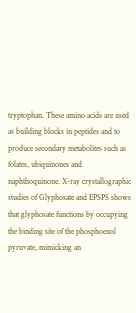tryptophan. These amino acids are used as building blocks in peptides and to produce secondary metabolites such as folates, ubiquinones and naphthoquinone. X-ray crystallographic studies of Glyphosate and EPSPS shows that glyphosate functions by occupying the binding site of the phosphoenol pyruvate, mimicking an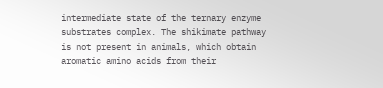intermediate state of the ternary enzyme substrates complex. The shikimate pathway is not present in animals, which obtain aromatic amino acids from their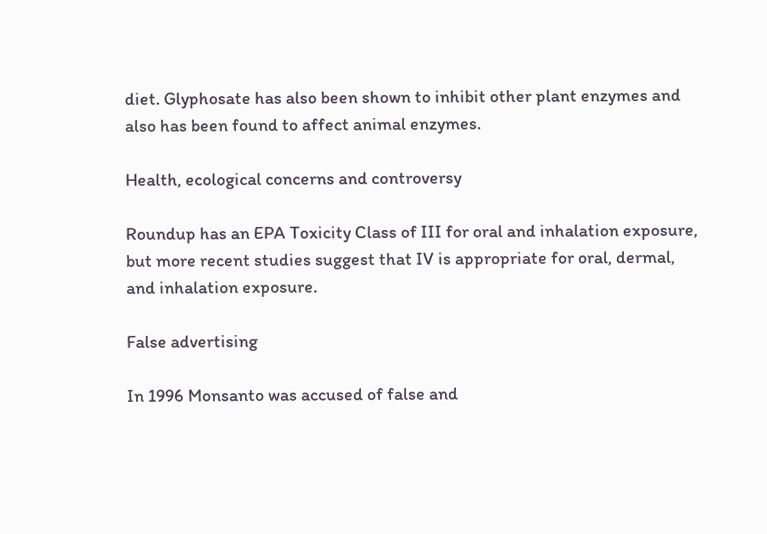diet. Glyphosate has also been shown to inhibit other plant enzymes and also has been found to affect animal enzymes.

Health, ecological concerns and controversy

Roundup has an EPA Toxicity Class of III for oral and inhalation exposure, but more recent studies suggest that IV is appropriate for oral, dermal, and inhalation exposure.

False advertising

In 1996 Monsanto was accused of false and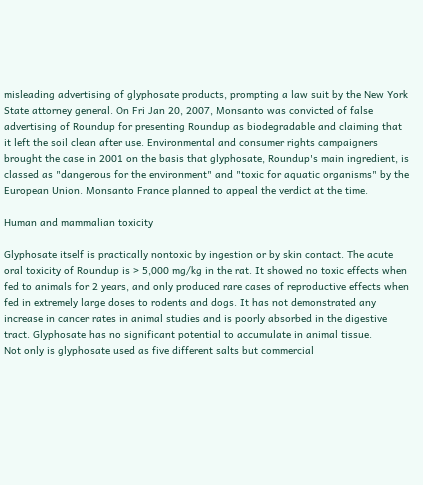misleading advertising of glyphosate products, prompting a law suit by the New York State attorney general. On Fri Jan 20, 2007, Monsanto was convicted of false advertising of Roundup for presenting Roundup as biodegradable and claiming that it left the soil clean after use. Environmental and consumer rights campaigners brought the case in 2001 on the basis that glyphosate, Roundup's main ingredient, is classed as "dangerous for the environment" and "toxic for aquatic organisms" by the European Union. Monsanto France planned to appeal the verdict at the time.

Human and mammalian toxicity

Glyphosate itself is practically nontoxic by ingestion or by skin contact. The acute oral toxicity of Roundup is > 5,000 mg/kg in the rat. It showed no toxic effects when fed to animals for 2 years, and only produced rare cases of reproductive effects when fed in extremely large doses to rodents and dogs. It has not demonstrated any increase in cancer rates in animal studies and is poorly absorbed in the digestive tract. Glyphosate has no significant potential to accumulate in animal tissue.
Not only is glyphosate used as five different salts but commercial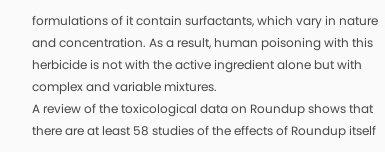formulations of it contain surfactants, which vary in nature and concentration. As a result, human poisoning with this herbicide is not with the active ingredient alone but with complex and variable mixtures.
A review of the toxicological data on Roundup shows that there are at least 58 studies of the effects of Roundup itself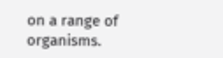on a range of organisms.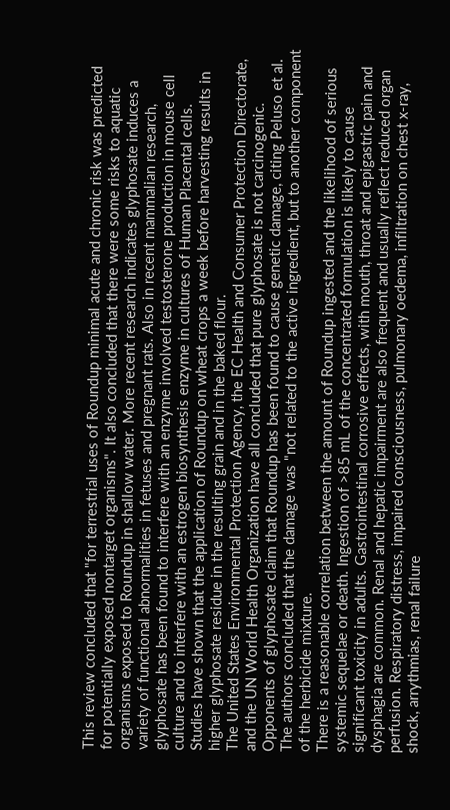This review concluded that "for terrestrial uses of Roundup minimal acute and chronic risk was predicted for potentially exposed nontarget organisms". It also concluded that there were some risks to aquatic organisms exposed to Roundup in shallow water. More recent research indicates glyphosate induces a variety of functional abnormalities in fetuses and pregnant rats. Also in recent mammalian research, glyphosate has been found to interfere with an enzyme involved testosterone production in mouse cell culture and to interfere with an estrogen biosynthesis enzyme in cultures of Human Placental cells.
Studies have shown that the application of Roundup on wheat crops a week before harvesting results in higher glyphosate residue in the resulting grain and in the baked flour.
The United States Environmental Protection Agency, the EC Health and Consumer Protection Directorate, and the UN World Health Organization have all concluded that pure glyphosate is not carcinogenic. Opponents of glyphosate claim that Roundup has been found to cause genetic damage, citing Peluso et al. The authors concluded that the damage was "not related to the active ingredient, but to another component of the herbicide mixture.
There is a reasonable correlation between the amount of Roundup ingested and the likelihood of serious systemic sequelae or death. Ingestion of >85 mL of the concentrated formulation is likely to cause significant toxicity in adults. Gastrointestinal corrosive effects, with mouth, throat and epigastric pain and dysphagia are common. Renal and hepatic impairment are also frequent and usually reflect reduced organ perfusion. Respiratory distress, impaired consciousness, pulmonary oedema, infiltration on chest x-ray, shock, arrythmias, renal failure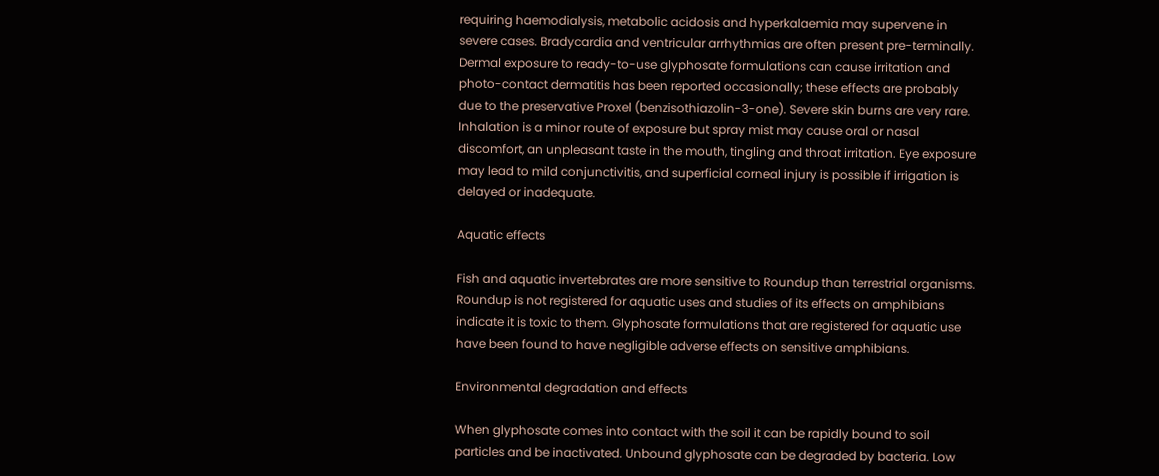requiring haemodialysis, metabolic acidosis and hyperkalaemia may supervene in severe cases. Bradycardia and ventricular arrhythmias are often present pre-terminally. Dermal exposure to ready-to-use glyphosate formulations can cause irritation and photo-contact dermatitis has been reported occasionally; these effects are probably due to the preservative Proxel (benzisothiazolin-3-one). Severe skin burns are very rare. Inhalation is a minor route of exposure but spray mist may cause oral or nasal discomfort, an unpleasant taste in the mouth, tingling and throat irritation. Eye exposure may lead to mild conjunctivitis, and superficial corneal injury is possible if irrigation is delayed or inadequate.

Aquatic effects

Fish and aquatic invertebrates are more sensitive to Roundup than terrestrial organisms.
Roundup is not registered for aquatic uses and studies of its effects on amphibians indicate it is toxic to them. Glyphosate formulations that are registered for aquatic use have been found to have negligible adverse effects on sensitive amphibians.

Environmental degradation and effects

When glyphosate comes into contact with the soil it can be rapidly bound to soil particles and be inactivated. Unbound glyphosate can be degraded by bacteria. Low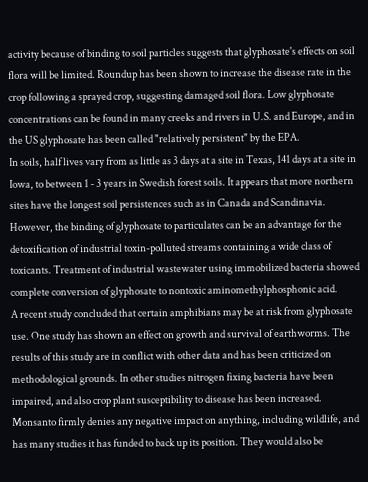activity because of binding to soil particles suggests that glyphosate's effects on soil flora will be limited. Roundup has been shown to increase the disease rate in the crop following a sprayed crop, suggesting damaged soil flora. Low glyphosate concentrations can be found in many creeks and rivers in U.S. and Europe, and in the US glyphosate has been called "relatively persistent" by the EPA.
In soils, half lives vary from as little as 3 days at a site in Texas, 141 days at a site in Iowa, to between 1 - 3 years in Swedish forest soils. It appears that more northern sites have the longest soil persistences such as in Canada and Scandinavia.
However, the binding of glyphosate to particulates can be an advantage for the detoxification of industrial toxin-polluted streams containing a wide class of toxicants. Treatment of industrial wastewater using immobilized bacteria showed complete conversion of glyphosate to nontoxic aminomethylphosphonic acid.
A recent study concluded that certain amphibians may be at risk from glyphosate use. One study has shown an effect on growth and survival of earthworms. The results of this study are in conflict with other data and has been criticized on methodological grounds. In other studies nitrogen fixing bacteria have been impaired, and also crop plant susceptibility to disease has been increased. Monsanto firmly denies any negative impact on anything, including wildlife, and has many studies it has funded to back up its position. They would also be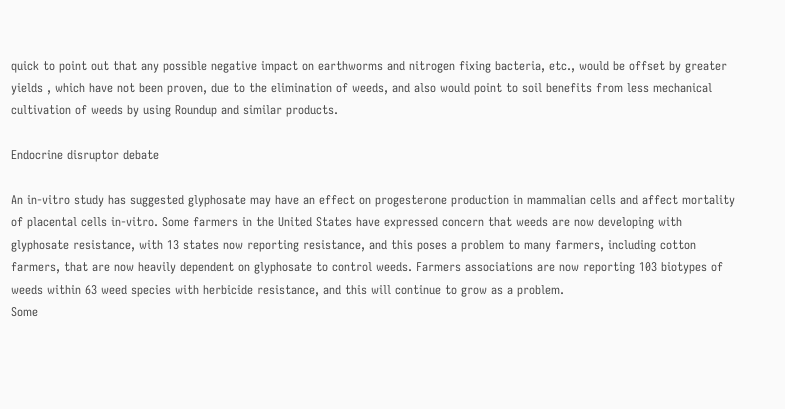quick to point out that any possible negative impact on earthworms and nitrogen fixing bacteria, etc., would be offset by greater yields , which have not been proven, due to the elimination of weeds, and also would point to soil benefits from less mechanical cultivation of weeds by using Roundup and similar products.

Endocrine disruptor debate

An in-vitro study has suggested glyphosate may have an effect on progesterone production in mammalian cells and affect mortality of placental cells in-vitro. Some farmers in the United States have expressed concern that weeds are now developing with glyphosate resistance, with 13 states now reporting resistance, and this poses a problem to many farmers, including cotton farmers, that are now heavily dependent on glyphosate to control weeds. Farmers associations are now reporting 103 biotypes of weeds within 63 weed species with herbicide resistance, and this will continue to grow as a problem.
Some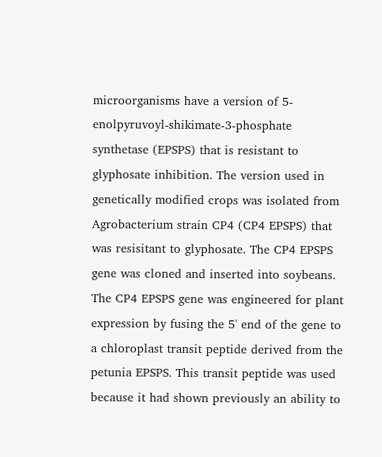microorganisms have a version of 5-enolpyruvoyl-shikimate-3-phosphate synthetase (EPSPS) that is resistant to glyphosate inhibition. The version used in genetically modified crops was isolated from Agrobacterium strain CP4 (CP4 EPSPS) that was resisitant to glyphosate. The CP4 EPSPS gene was cloned and inserted into soybeans. The CP4 EPSPS gene was engineered for plant expression by fusing the 5' end of the gene to a chloroplast transit peptide derived from the petunia EPSPS. This transit peptide was used because it had shown previously an ability to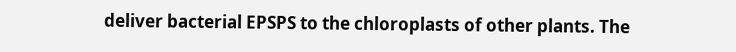deliver bacterial EPSPS to the chloroplasts of other plants. The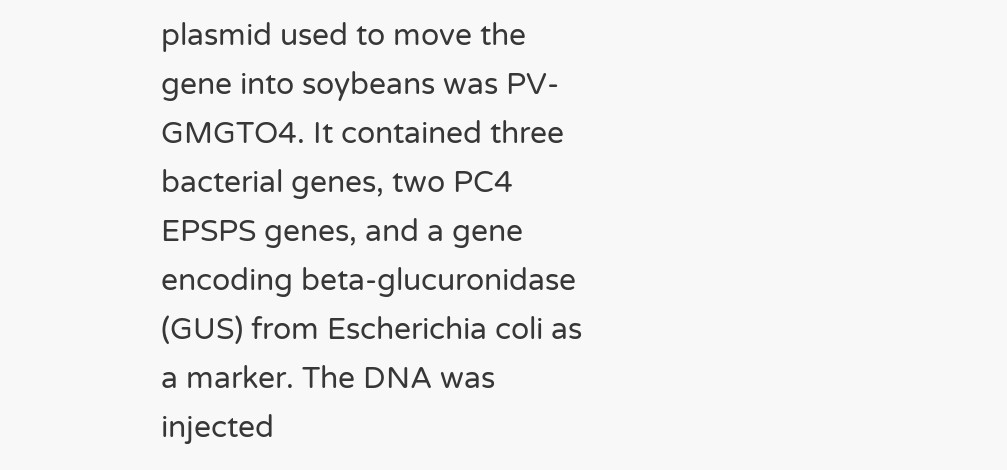plasmid used to move the gene into soybeans was PV-GMGTO4. It contained three bacterial genes, two PC4 EPSPS genes, and a gene encoding beta-glucuronidase (GUS) from Escherichia coli as a marker. The DNA was injected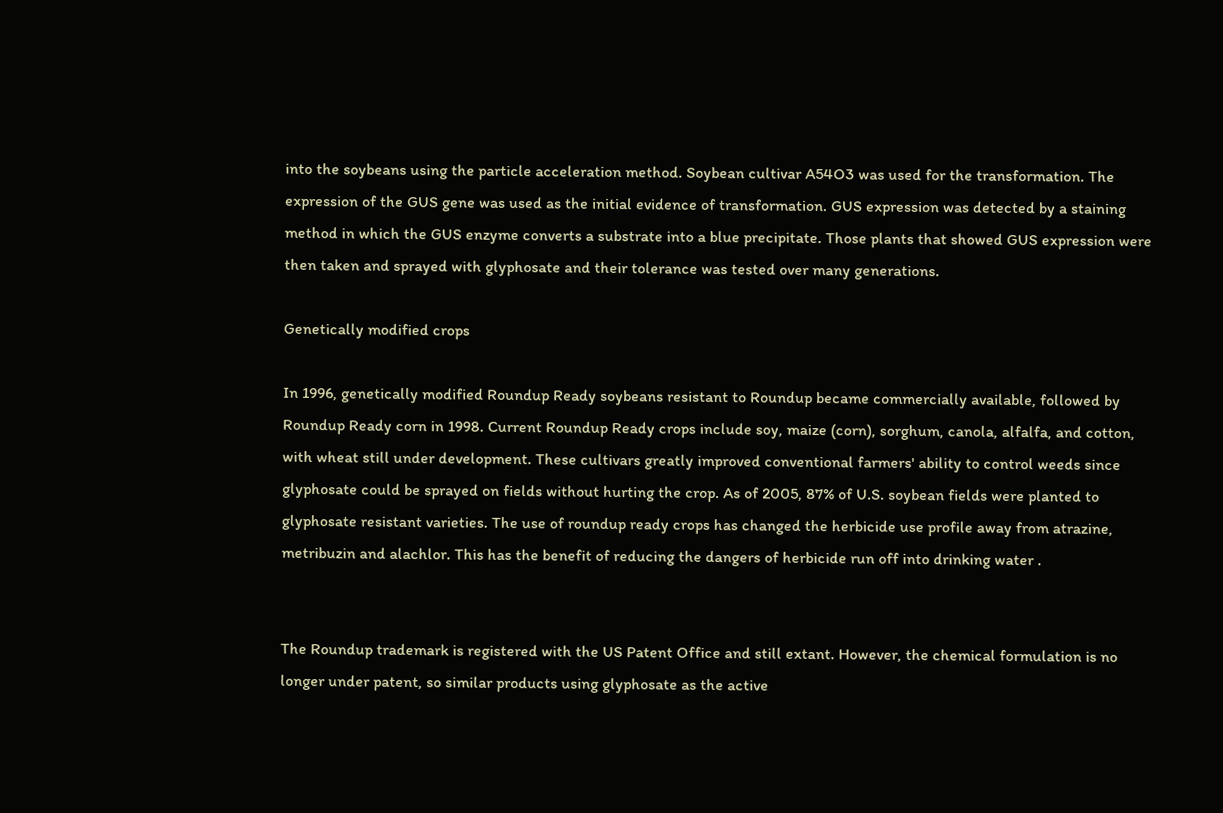into the soybeans using the particle acceleration method. Soybean cultivar A54O3 was used for the transformation. The expression of the GUS gene was used as the initial evidence of transformation. GUS expression was detected by a staining method in which the GUS enzyme converts a substrate into a blue precipitate. Those plants that showed GUS expression were then taken and sprayed with glyphosate and their tolerance was tested over many generations.

Genetically modified crops

In 1996, genetically modified Roundup Ready soybeans resistant to Roundup became commercially available, followed by Roundup Ready corn in 1998. Current Roundup Ready crops include soy, maize (corn), sorghum, canola, alfalfa, and cotton, with wheat still under development. These cultivars greatly improved conventional farmers' ability to control weeds since glyphosate could be sprayed on fields without hurting the crop. As of 2005, 87% of U.S. soybean fields were planted to glyphosate resistant varieties. The use of roundup ready crops has changed the herbicide use profile away from atrazine, metribuzin and alachlor. This has the benefit of reducing the dangers of herbicide run off into drinking water .


The Roundup trademark is registered with the US Patent Office and still extant. However, the chemical formulation is no longer under patent, so similar products using glyphosate as the active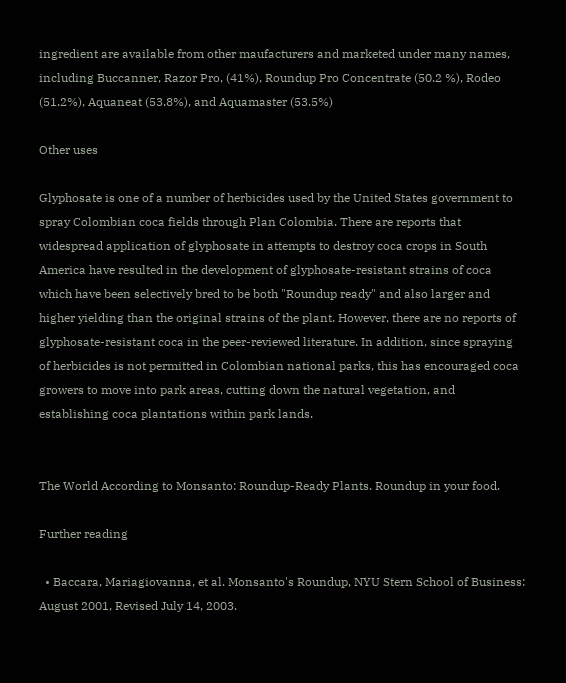ingredient are available from other maufacturers and marketed under many names, including Buccanner, Razor Pro, (41%), Roundup Pro Concentrate (50.2 %), Rodeo (51.2%), Aquaneat (53.8%), and Aquamaster (53.5%)

Other uses

Glyphosate is one of a number of herbicides used by the United States government to spray Colombian coca fields through Plan Colombia. There are reports that widespread application of glyphosate in attempts to destroy coca crops in South America have resulted in the development of glyphosate-resistant strains of coca which have been selectively bred to be both "Roundup ready" and also larger and higher yielding than the original strains of the plant. However, there are no reports of glyphosate-resistant coca in the peer-reviewed literature. In addition, since spraying of herbicides is not permitted in Colombian national parks, this has encouraged coca growers to move into park areas, cutting down the natural vegetation, and establishing coca plantations within park lands.


The World According to Monsanto: Roundup-Ready Plants. Roundup in your food.

Further reading

  • Baccara, Mariagiovanna, et al. Monsanto's Roundup, NYU Stern School of Business: August 2001, Revised July 14, 2003.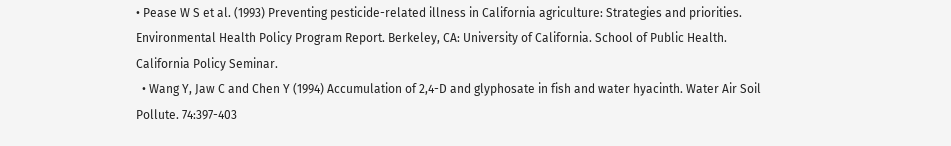• Pease W S et al. (1993) Preventing pesticide-related illness in California agriculture: Strategies and priorities. Environmental Health Policy Program Report. Berkeley, CA: University of California. School of Public Health. California Policy Seminar.
  • Wang Y, Jaw C and Chen Y (1994) Accumulation of 2,4-D and glyphosate in fish and water hyacinth. Water Air Soil Pollute. 74:397-403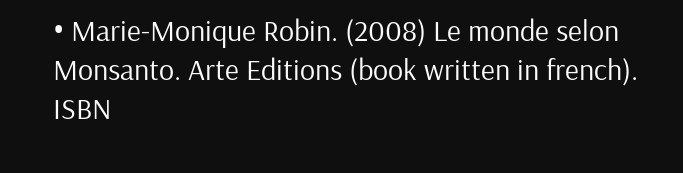• Marie-Monique Robin. (2008) Le monde selon Monsanto. Arte Editions (book written in french). ISBN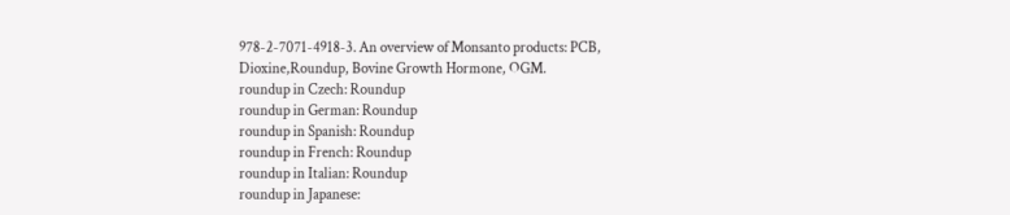978-2-7071-4918-3. An overview of Monsanto products: PCB, Dioxine,Roundup, Bovine Growth Hormone, OGM.
roundup in Czech: Roundup
roundup in German: Roundup
roundup in Spanish: Roundup
roundup in French: Roundup
roundup in Italian: Roundup
roundup in Japanese: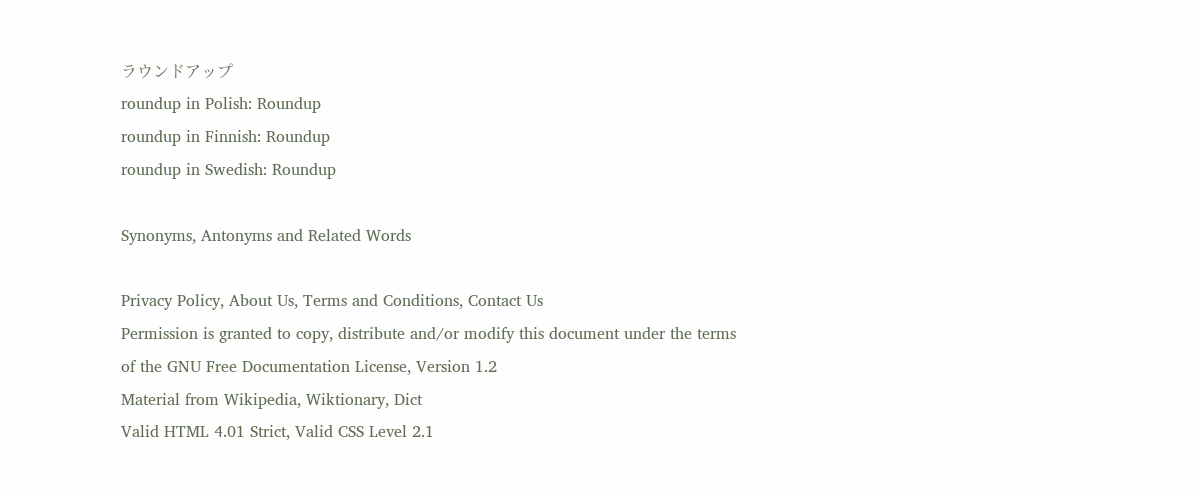ラウンドアップ
roundup in Polish: Roundup
roundup in Finnish: Roundup
roundup in Swedish: Roundup

Synonyms, Antonyms and Related Words

Privacy Policy, About Us, Terms and Conditions, Contact Us
Permission is granted to copy, distribute and/or modify this document under the terms of the GNU Free Documentation License, Version 1.2
Material from Wikipedia, Wiktionary, Dict
Valid HTML 4.01 Strict, Valid CSS Level 2.1